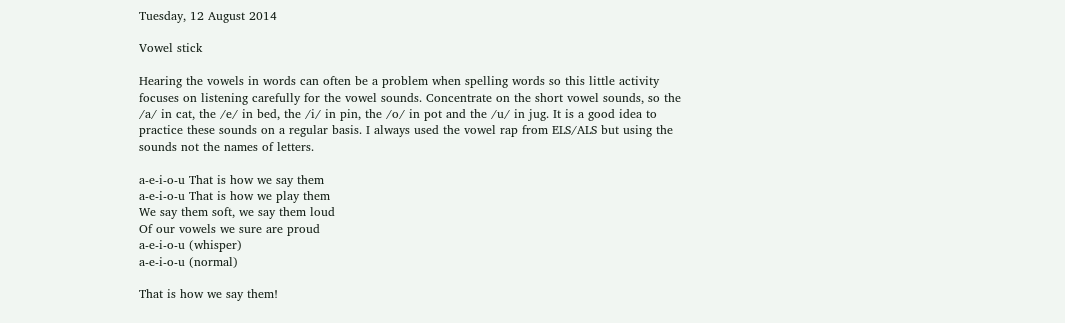Tuesday, 12 August 2014

Vowel stick

Hearing the vowels in words can often be a problem when spelling words so this little activity focuses on listening carefully for the vowel sounds. Concentrate on the short vowel sounds, so the /a/ in cat, the /e/ in bed, the /i/ in pin, the /o/ in pot and the /u/ in jug. It is a good idea to practice these sounds on a regular basis. I always used the vowel rap from ELS/ALS but using the sounds not the names of letters.

a-e-i-o-u That is how we say them
a-e-i-o-u That is how we play them
We say them soft, we say them loud
Of our vowels we sure are proud
a-e-i-o-u (whisper)
a-e-i-o-u (normal)

That is how we say them!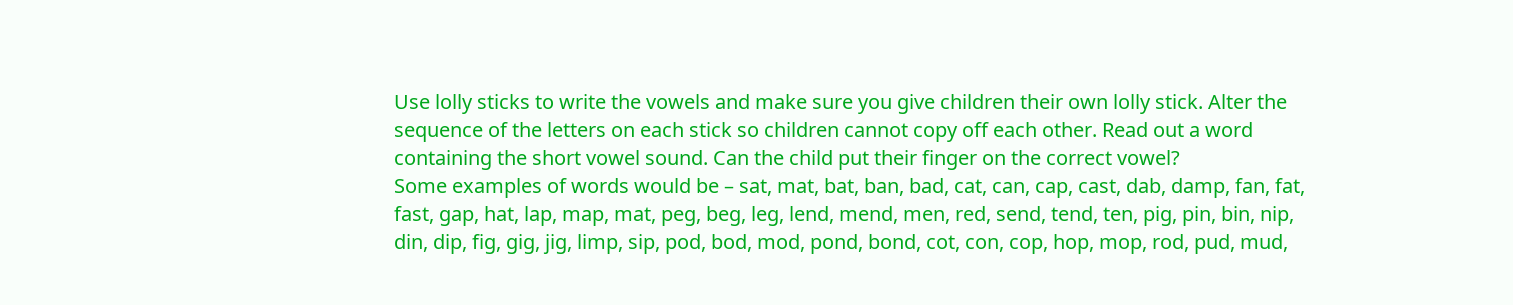Use lolly sticks to write the vowels and make sure you give children their own lolly stick. Alter the sequence of the letters on each stick so children cannot copy off each other. Read out a word containing the short vowel sound. Can the child put their finger on the correct vowel?
Some examples of words would be – sat, mat, bat, ban, bad, cat, can, cap, cast, dab, damp, fan, fat, fast, gap, hat, lap, map, mat, peg, beg, leg, lend, mend, men, red, send, tend, ten, pig, pin, bin, nip, din, dip, fig, gig, jig, limp, sip, pod, bod, mod, pond, bond, cot, con, cop, hop, mop, rod, pud, mud,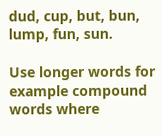dud, cup, but, bun, lump, fun, sun.

Use longer words for example compound words where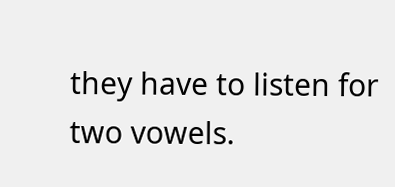they have to listen for two vowels.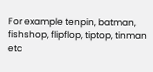For example tenpin, batman, fishshop, flipflop, tiptop, tinman etc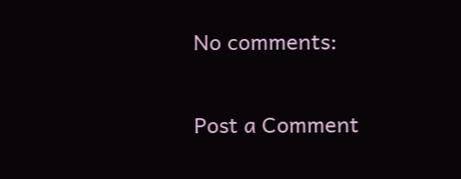No comments:

Post a Comment